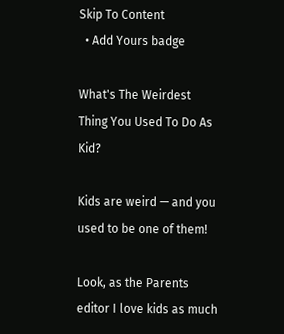Skip To Content
  • Add Yours badge

What's The Weirdest Thing You Used To Do As Kid?

Kids are weird — and you used to be one of them!

Look, as the Parents editor I love kids as much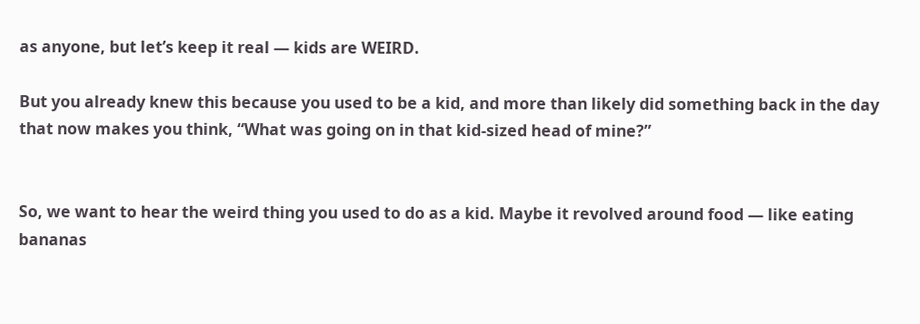as anyone, but let’s keep it real — kids are WEIRD.

But you already knew this because you used to be a kid, and more than likely did something back in the day that now makes you think, “What was going on in that kid-sized head of mine?”


So, we want to hear the weird thing you used to do as a kid. Maybe it revolved around food — like eating bananas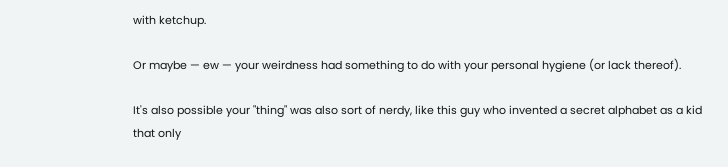with ketchup.

Or maybe — ew — your weirdness had something to do with your personal hygiene (or lack thereof).

It's also possible your "thing" was also sort of nerdy, like this guy who invented a secret alphabet as a kid that only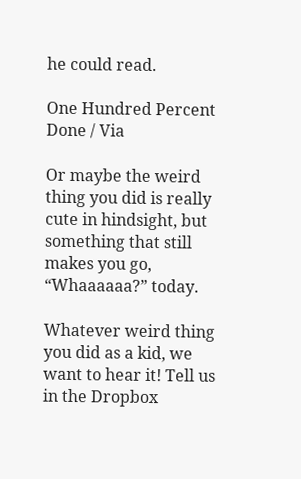he could read.

One Hundred Percent Done / Via

Or maybe the weird thing you did is really cute in hindsight, but something that still makes you go, “Whaaaaaa?” today.

Whatever weird thing you did as a kid, we want to hear it! Tell us in the Dropbox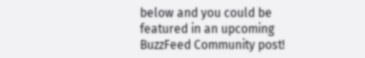below and you could be featured in an upcoming BuzzFeed Community post!